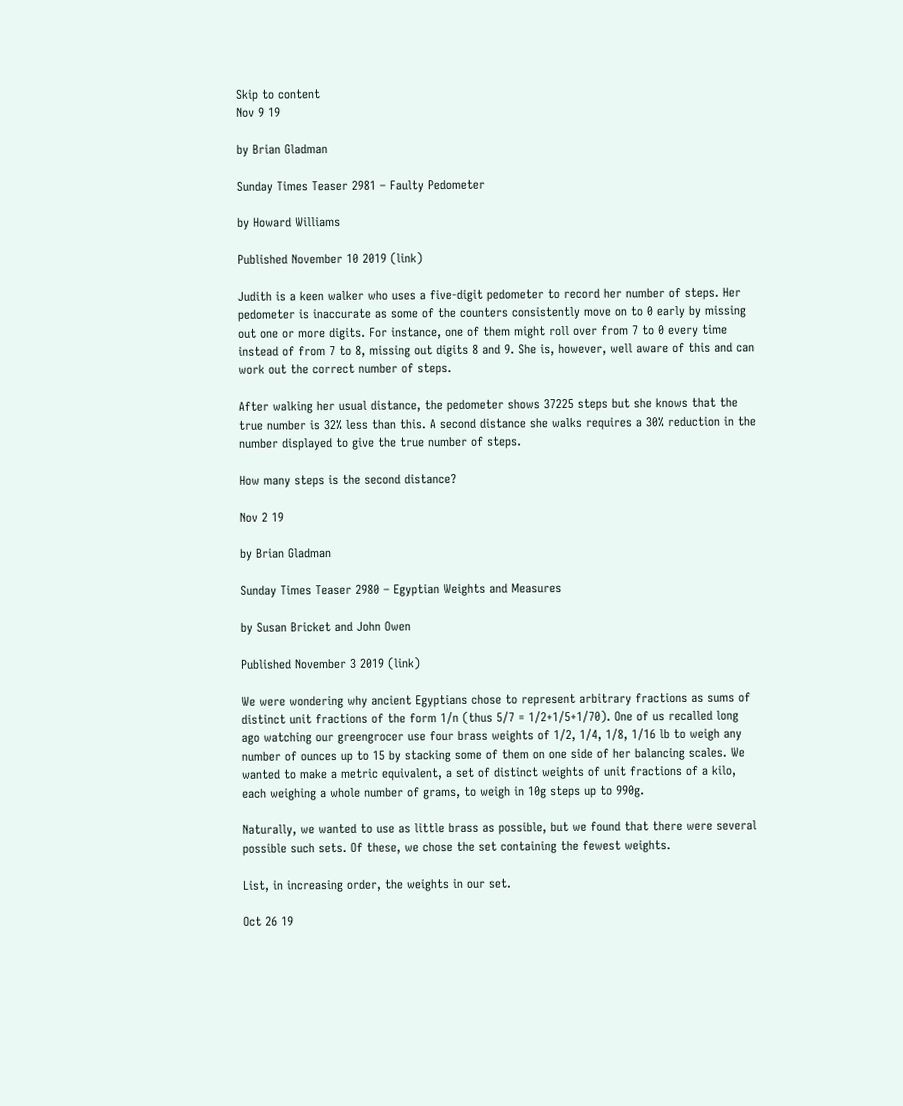Skip to content
Nov 9 19

by Brian Gladman

Sunday Times Teaser 2981 – Faulty Pedometer

by Howard Williams

Published November 10 2019 (link)

Judith is a keen walker who uses a five-digit pedometer to record her number of steps. Her pedometer is inaccurate as some of the counters consistently move on to 0 early by missing out one or more digits. For instance, one of them might roll over from 7 to 0 every time instead of from 7 to 8, missing out digits 8 and 9. She is, however, well aware of this and can work out the correct number of steps.

After walking her usual distance, the pedometer shows 37225 steps but she knows that the true number is 32% less than this. A second distance she walks requires a 30% reduction in the number displayed to give the true number of steps.

How many steps is the second distance?

Nov 2 19

by Brian Gladman

Sunday Times Teaser 2980 – Egyptian Weights and Measures

by Susan Bricket and John Owen

Published November 3 2019 (link)

We were wondering why ancient Egyptians chose to represent arbitrary fractions as sums of distinct unit fractions of the form 1/n (thus 5/7 = 1/2+1/5+1/70). One of us recalled long ago watching our greengrocer use four brass weights of 1/2, 1/4, 1/8, 1/16 lb to weigh any number of ounces up to 15 by stacking some of them on one side of her balancing scales. We wanted to make a metric equivalent, a set of distinct weights of unit fractions of a kilo, each weighing a whole number of grams, to weigh in 10g steps up to 990g.

Naturally, we wanted to use as little brass as possible, but we found that there were several possible such sets. Of these, we chose the set containing the fewest weights.

List, in increasing order, the weights in our set.

Oct 26 19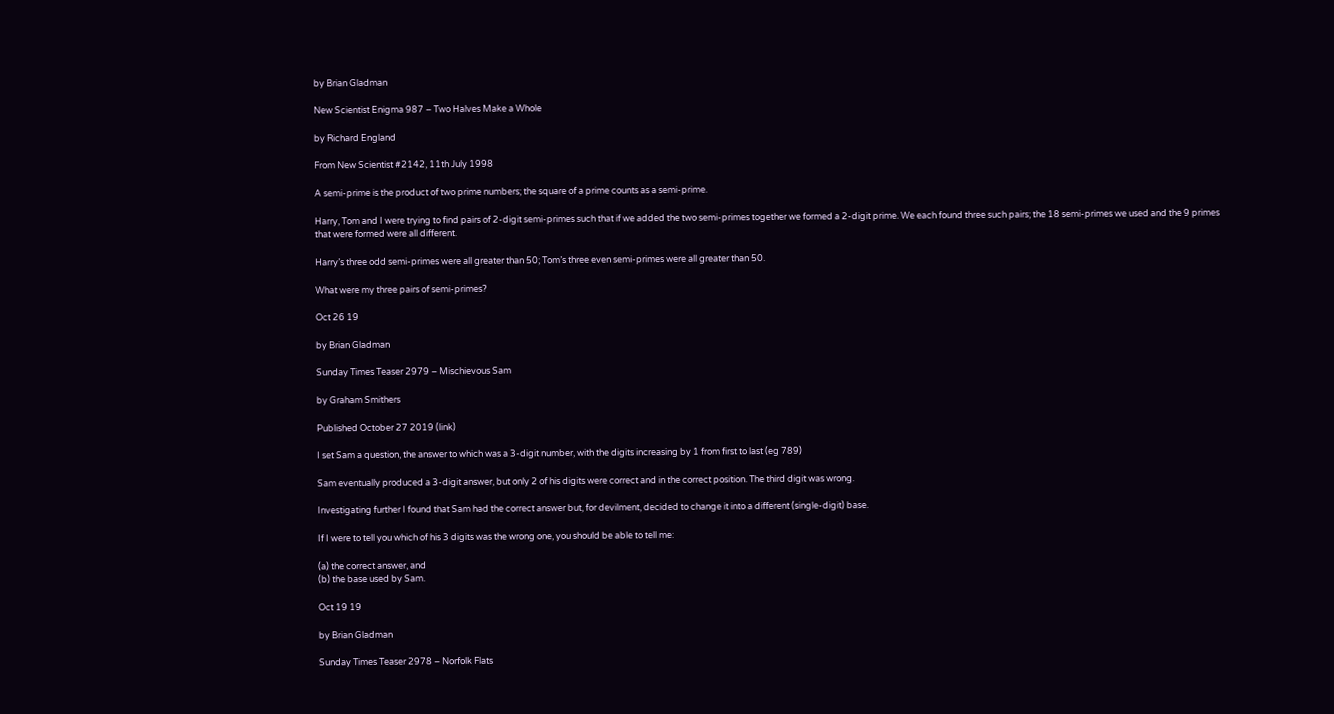by Brian Gladman

New Scientist Enigma 987 – Two Halves Make a Whole

by Richard England

From New Scientist #2142, 11th July 1998

A semi-prime is the product of two prime numbers; the square of a prime counts as a semi-prime.

Harry, Tom and I were trying to find pairs of 2-digit semi-primes such that if we added the two semi-primes together we formed a 2-digit prime. We each found three such pairs; the 18 semi-primes we used and the 9 primes that were formed were all different.

Harry’s three odd semi-primes were all greater than 50; Tom’s three even semi-primes were all greater than 50.

What were my three pairs of semi-primes?

Oct 26 19

by Brian Gladman

Sunday Times Teaser 2979 – Mischievous Sam

by Graham Smithers

Published October 27 2019 (link)

I set Sam a question, the answer to which was a 3-digit number, with the digits increasing by 1 from first to last (eg 789)

Sam eventually produced a 3-digit answer, but only 2 of his digits were correct and in the correct position. The third digit was wrong.

Investigating further I found that Sam had the correct answer but, for devilment, decided to change it into a different (single-digit) base.

If I were to tell you which of his 3 digits was the wrong one, you should be able to tell me:

(a) the correct answer, and
(b) the base used by Sam.

Oct 19 19

by Brian Gladman

Sunday Times Teaser 2978 – Norfolk Flats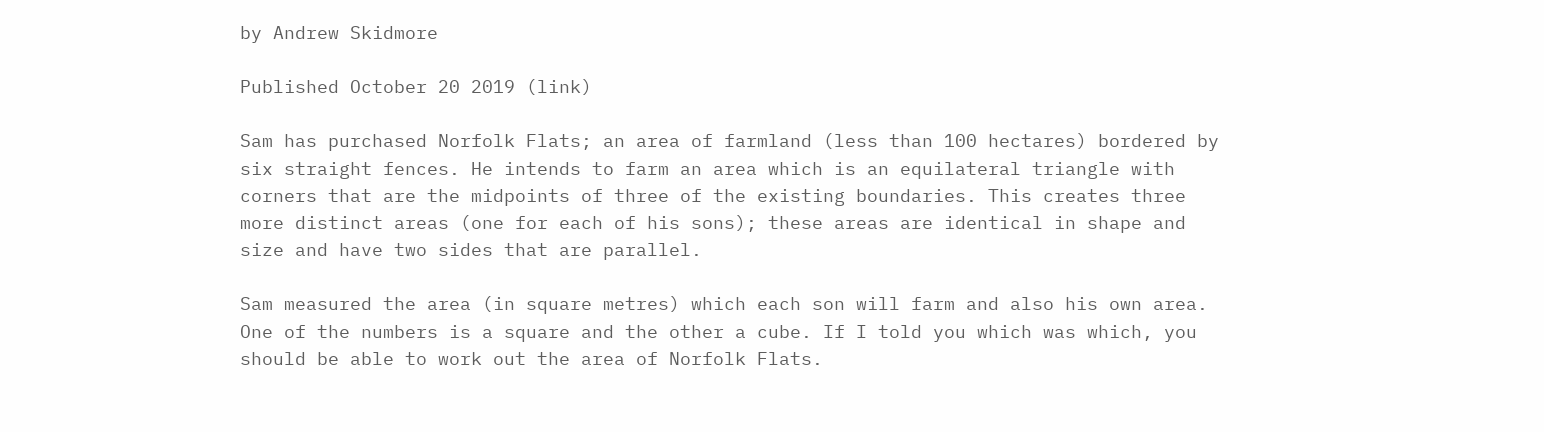by Andrew Skidmore

Published October 20 2019 (link)

Sam has purchased Norfolk Flats; an area of farmland (less than 100 hectares) bordered by six straight fences. He intends to farm an area which is an equilateral triangle with corners that are the midpoints of three of the existing boundaries. This creates three more distinct areas (one for each of his sons); these areas are identical in shape and size and have two sides that are parallel.

Sam measured the area (in square metres) which each son will farm and also his own area. One of the numbers is a square and the other a cube. If I told you which was which, you should be able to work out the area of Norfolk Flats.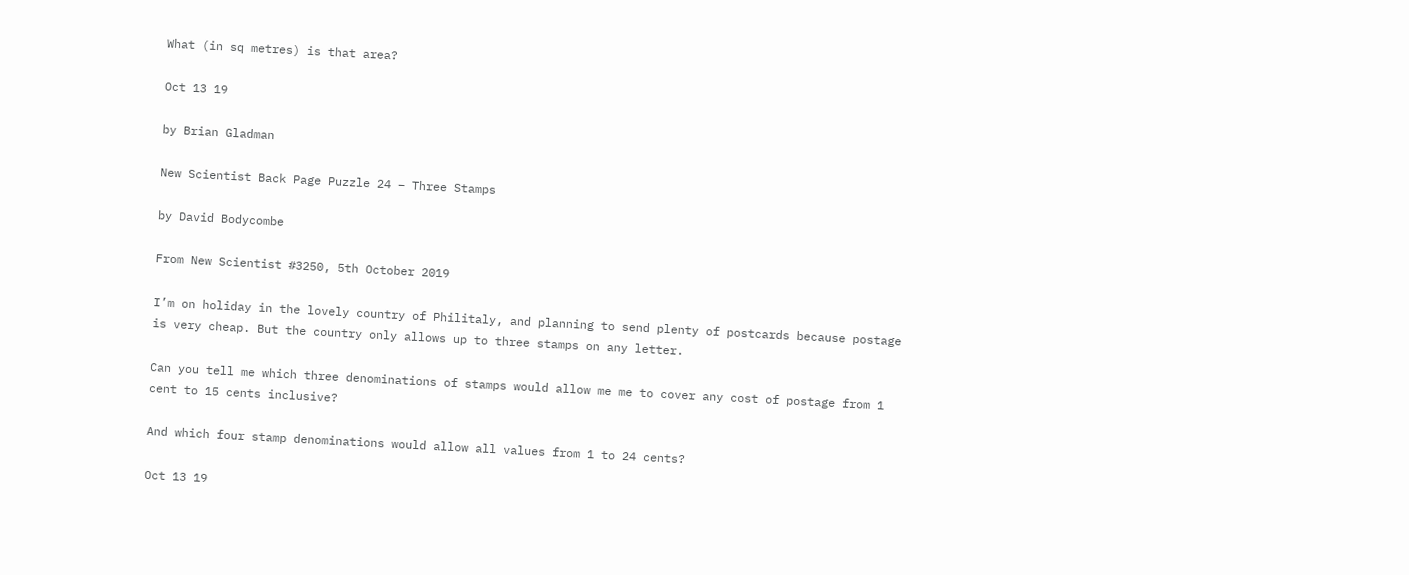What (in sq metres) is that area?

Oct 13 19

by Brian Gladman

New Scientist Back Page Puzzle 24 – Three Stamps

by David Bodycombe

From New Scientist #3250, 5th October 2019

I’m on holiday in the lovely country of Philitaly, and planning to send plenty of postcards because postage is very cheap. But the country only allows up to three stamps on any letter.

Can you tell me which three denominations of stamps would allow me me to cover any cost of postage from 1 cent to 15 cents inclusive?

And which four stamp denominations would allow all values from 1 to 24 cents?

Oct 13 19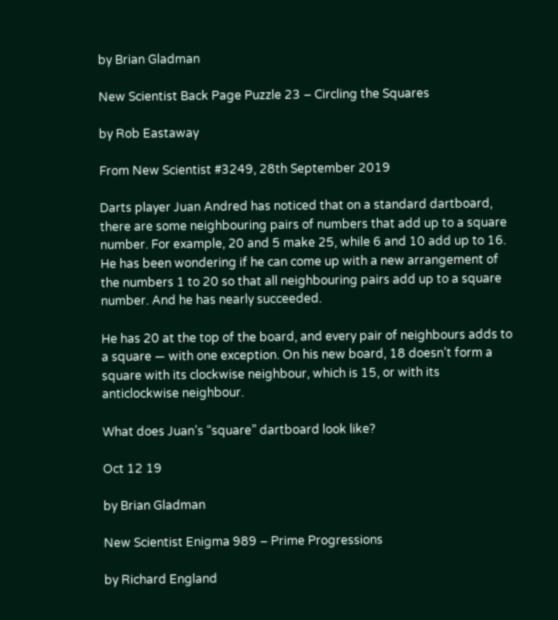by Brian Gladman

New Scientist Back Page Puzzle 23 – Circling the Squares

by Rob Eastaway

From New Scientist #3249, 28th September 2019

Darts player Juan Andred has noticed that on a standard dartboard, there are some neighbouring pairs of numbers that add up to a square number. For example, 20 and 5 make 25, while 6 and 10 add up to 16. He has been wondering if he can come up with a new arrangement of the numbers 1 to 20 so that all neighbouring pairs add up to a square number. And he has nearly succeeded.

He has 20 at the top of the board, and every pair of neighbours adds to a square — with one exception. On his new board, 18 doesn’t form a square with its clockwise neighbour, which is 15, or with its anticlockwise neighbour.

What does Juan’s “square” dartboard look like?

Oct 12 19

by Brian Gladman

New Scientist Enigma 989 – Prime Progressions

by Richard England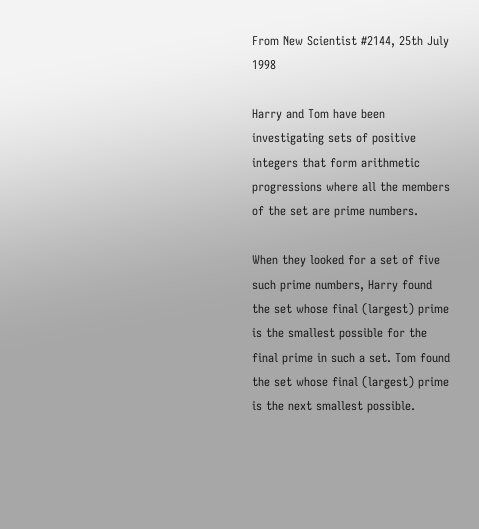From New Scientist #2144, 25th July 1998

Harry and Tom have been investigating sets of positive integers that form arithmetic progressions where all the members of the set are prime numbers.

When they looked for a set of five such prime numbers, Harry found the set whose final (largest) prime is the smallest possible for the final prime in such a set. Tom found the set whose final (largest) prime is the next smallest possible.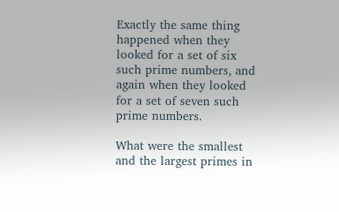Exactly the same thing happened when they looked for a set of six such prime numbers, and again when they looked for a set of seven such prime numbers.

What were the smallest and the largest primes in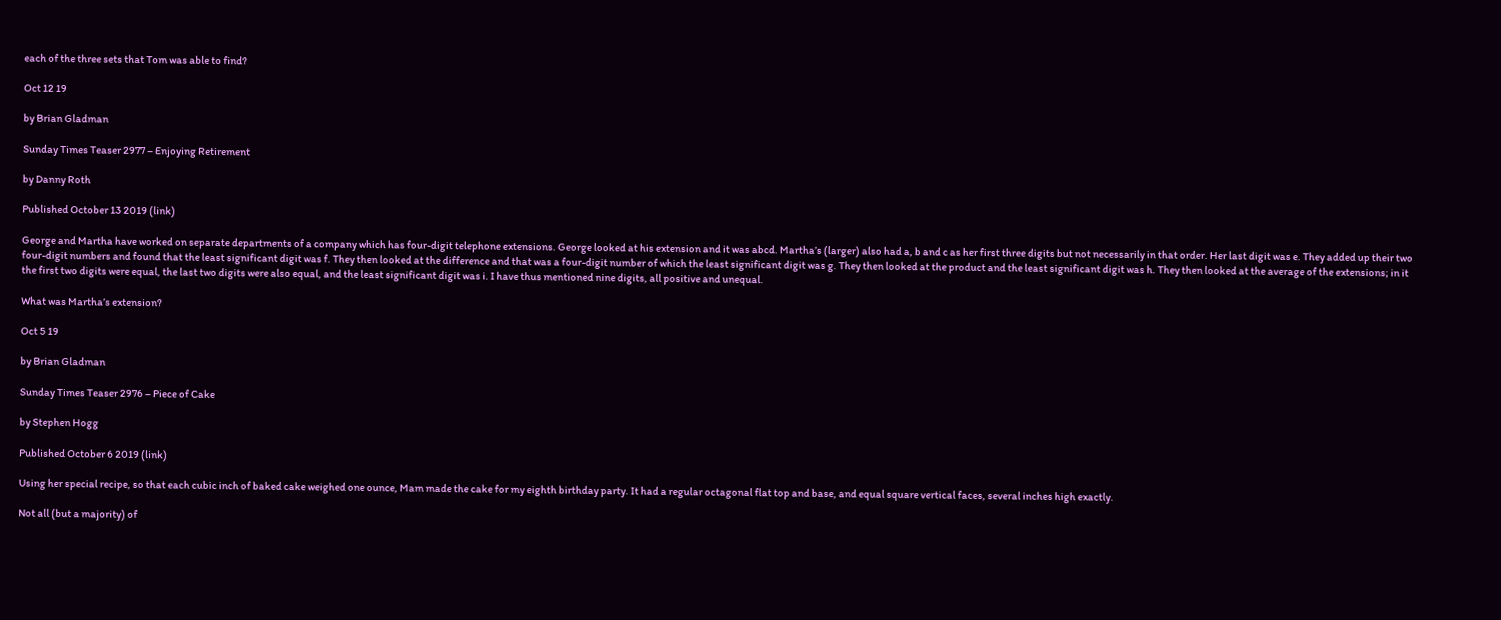each of the three sets that Tom was able to find?

Oct 12 19

by Brian Gladman

Sunday Times Teaser 2977 – Enjoying Retirement

by Danny Roth

Published October 13 2019 (link)

George and Martha have worked on separate departments of a company which has four-digit telephone extensions. George looked at his extension and it was abcd. Martha’s (larger) also had a, b and c as her first three digits but not necessarily in that order. Her last digit was e. They added up their two four-digit numbers and found that the least significant digit was f. They then looked at the difference and that was a four-digit number of which the least significant digit was g. They then looked at the product and the least significant digit was h. They then looked at the average of the extensions; in it the first two digits were equal, the last two digits were also equal, and the least significant digit was i. I have thus mentioned nine digits, all positive and unequal.

What was Martha’s extension?

Oct 5 19

by Brian Gladman

Sunday Times Teaser 2976 – Piece of Cake

by Stephen Hogg

Published October 6 2019 (link)

Using her special recipe, so that each cubic inch of baked cake weighed one ounce, Mam made the cake for my eighth birthday party. It had a regular octagonal flat top and base, and equal square vertical faces, several inches high exactly.

Not all (but a majority) of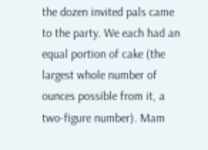the dozen invited pals came to the party. We each had an equal portion of cake (the largest whole number of ounces possible from it, a two-figure number). Mam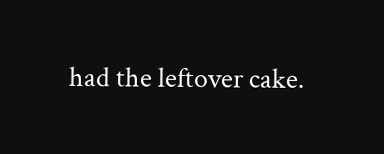had the leftover cake.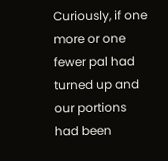Curiously, if one more or one fewer pal had turned up and our portions had been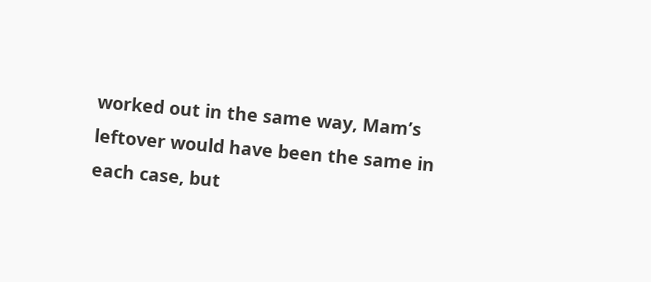worked out in the same way, Mam’s leftover would have been the same in each case, but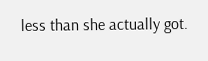less than she actually got.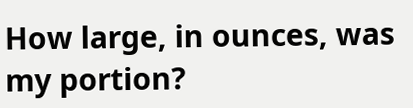How large, in ounces, was my portion?